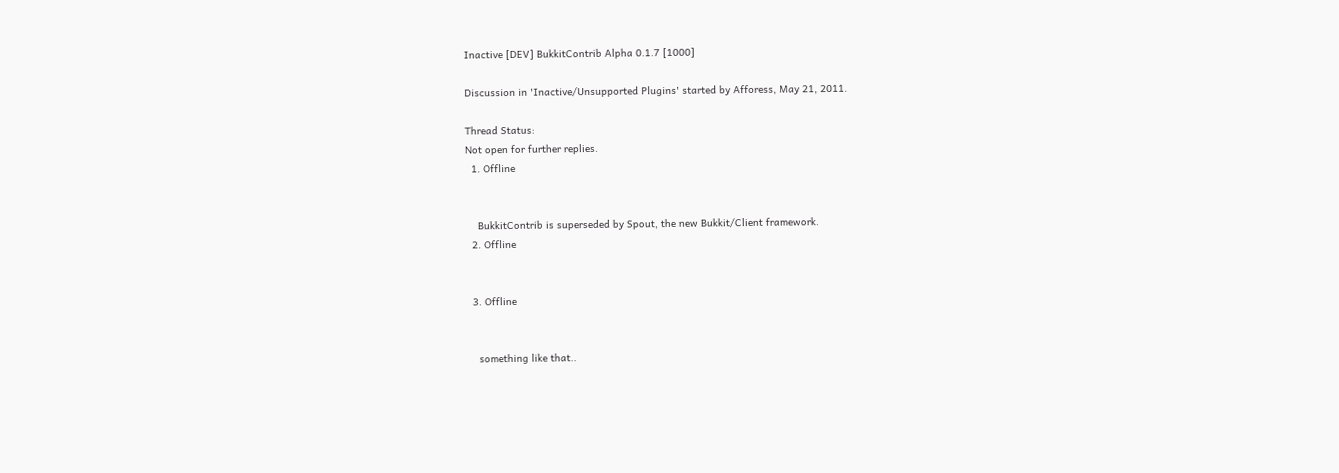Inactive [DEV] BukkitContrib Alpha 0.1.7 [1000]

Discussion in 'Inactive/Unsupported Plugins' started by Afforess, May 21, 2011.

Thread Status:
Not open for further replies.
  1. Offline


    BukkitContrib is superseded by Spout, the new Bukkit/Client framework.
  2. Offline


  3. Offline


    something like that..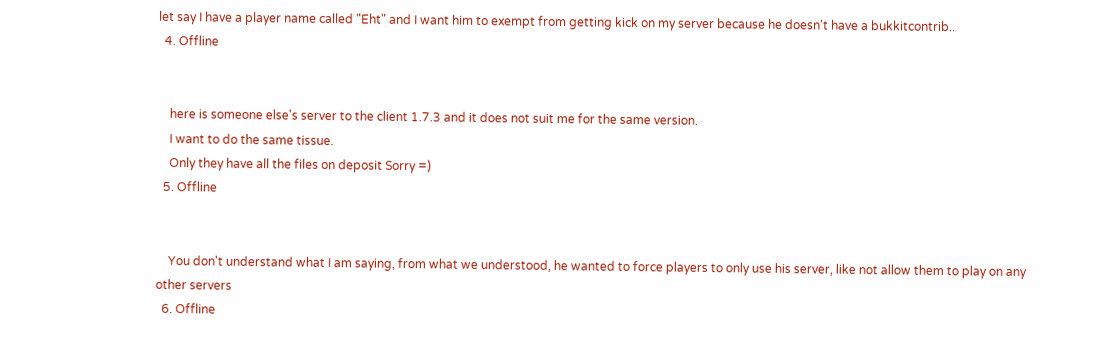let say I have a player name called "Eht" and I want him to exempt from getting kick on my server because he doesn't have a bukkitcontrib..
  4. Offline


    here is someone else's server to the client 1.7.3 and it does not suit me for the same version.
    I want to do the same tissue.
    Only they have all the files on deposit Sorry =)
  5. Offline


    You don't understand what I am saying, from what we understood, he wanted to force players to only use his server, like not allow them to play on any other servers
  6. Offline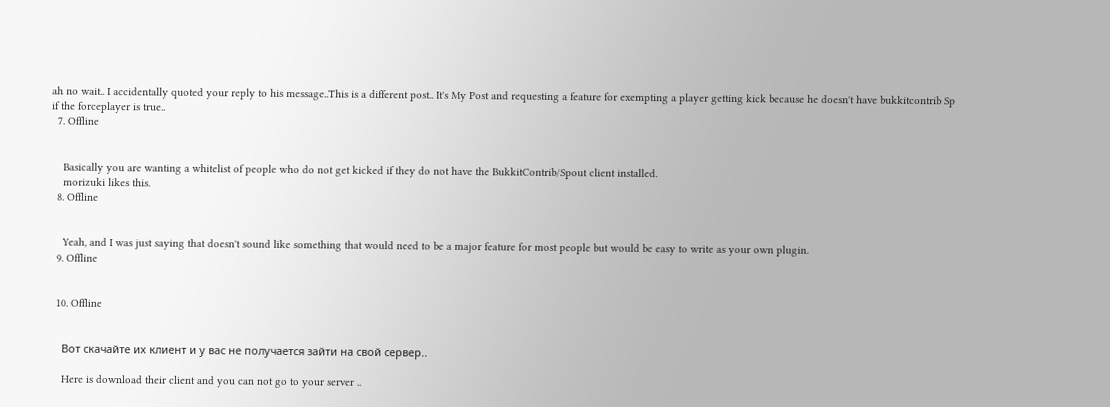ah no wait.. I accidentally quoted your reply to his message..This is a different post.. It's My Post and requesting a feature for exempting a player getting kick because he doesn't have bukkitcontrib Sp if the forceplayer is true..
  7. Offline


    Basically you are wanting a whitelist of people who do not get kicked if they do not have the BukkitContrib/Spout client installed.
    morizuki likes this.
  8. Offline


    Yeah, and I was just saying that doesn't sound like something that would need to be a major feature for most people but would be easy to write as your own plugin.
  9. Offline


  10. Offline


    Вот скачайте их клиент и у вас не получается зайти на свой сервер..

    Here is download their client and you can not go to your server ..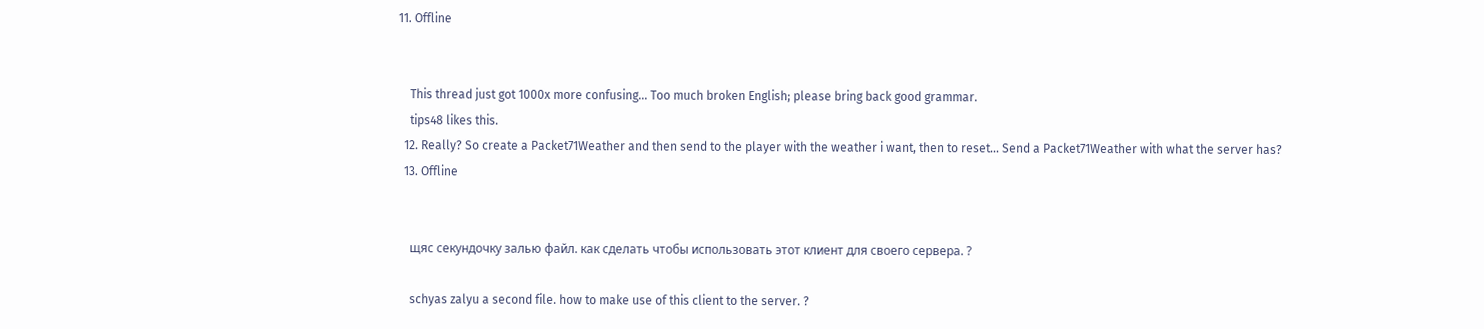11. Offline


    This thread just got 1000x more confusing... Too much broken English; please bring back good grammar.
    tips48 likes this.
  12. Really? So create a Packet71Weather and then send to the player with the weather i want, then to reset... Send a Packet71Weather with what the server has?
  13. Offline


    щяс секундочку залью файл. как сделать чтобы использовать этот клиент для своего сервера. ?

    schyas zalyu a second file. how to make use of this client to the server. ?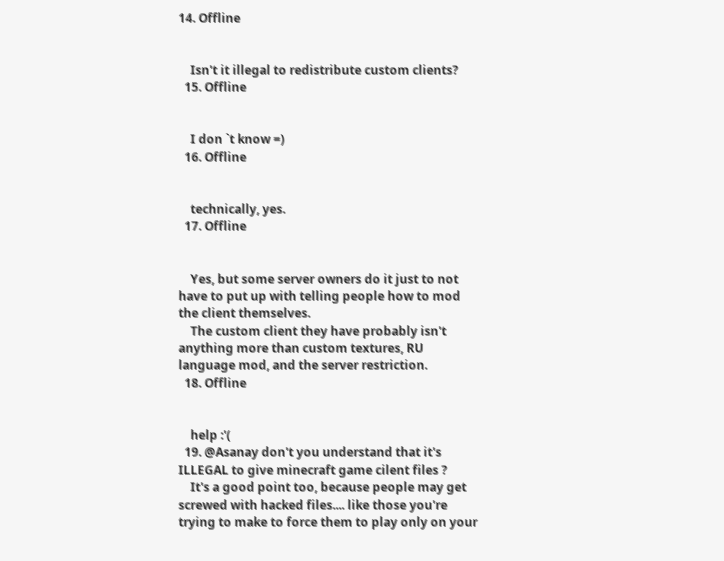14. Offline


    Isn't it illegal to redistribute custom clients?
  15. Offline


    I don `t know =)
  16. Offline


    technically, yes.
  17. Offline


    Yes, but some server owners do it just to not have to put up with telling people how to mod the client themselves.
    The custom client they have probably isn't anything more than custom textures, RU language mod, and the server restriction.
  18. Offline


    help :'(
  19. @Asanay don't you understand that it's ILLEGAL to give minecraft game cilent files ?
    It's a good point too, because people may get screwed with hacked files.... like those you're trying to make to force them to play only on your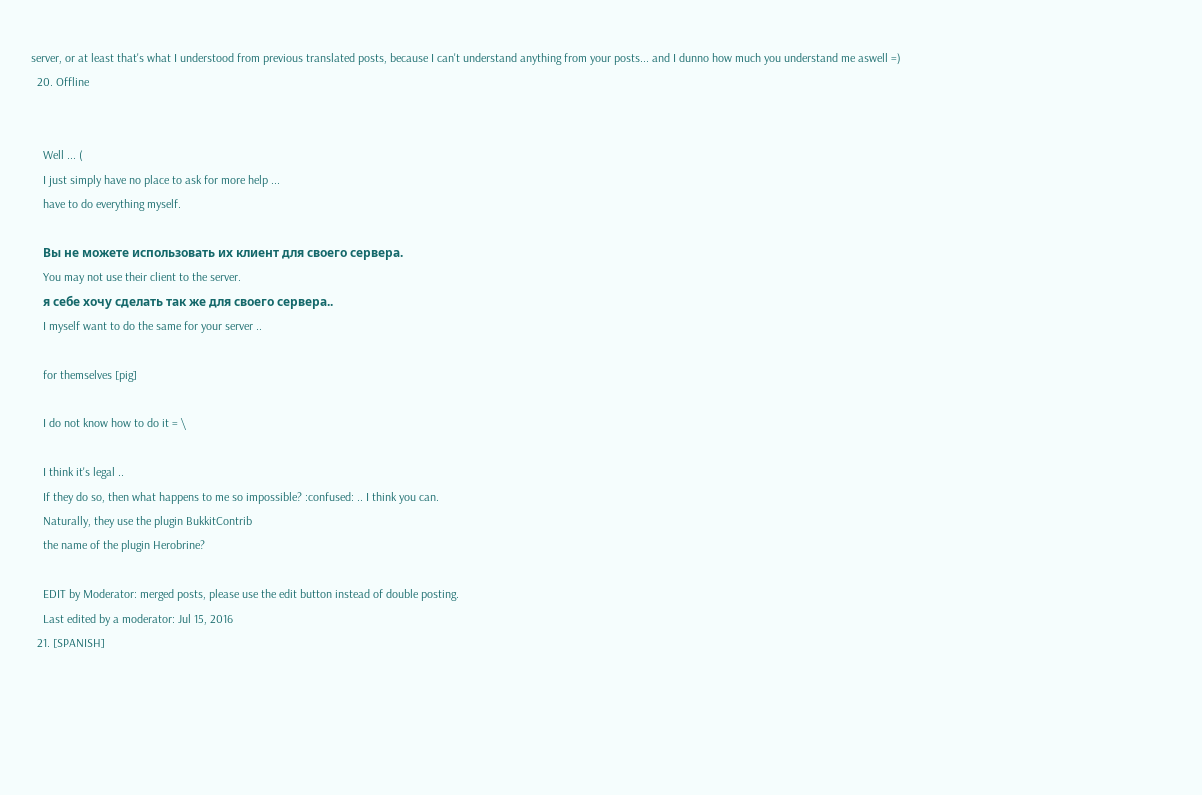server, or at least that's what I understood from previous translated posts, because I can't understand anything from your posts... and I dunno how much you understand me aswell =)
  20. Offline


    Well ... (
    I just simply have no place to ask for more help ...
    have to do everything myself.

    Вы не можете использовать их клиент для своего сервера.
    You may not use their client to the server.
    я себе хочу сделать так же для своего сервера..
    I myself want to do the same for your server ..

    for themselves [pig]

    I do not know how to do it = \

    I think it's legal ..
    If they do so, then what happens to me so impossible? :confused: .. I think you can.
    Naturally, they use the plugin BukkitContrib
    the name of the plugin Herobrine?

    EDIT by Moderator: merged posts, please use the edit button instead of double posting.
    Last edited by a moderator: Jul 15, 2016
  21. [SPANISH]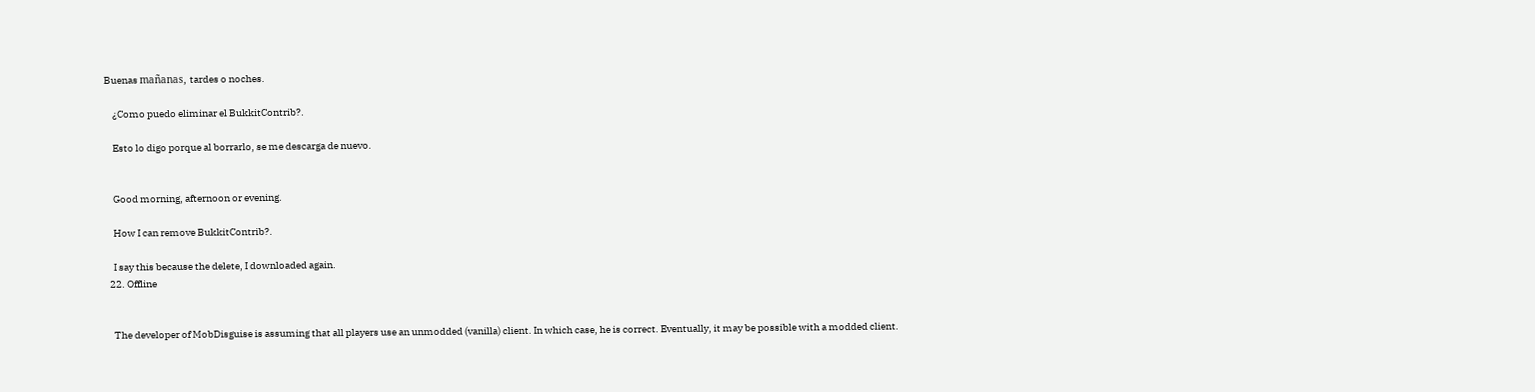Buenas mañanas, tardes o noches.

    ¿Como puedo eliminar el BukkitContrib?.

    Esto lo digo porque al borrarlo, se me descarga de nuevo.


    Good morning, afternoon or evening.

    How I can remove BukkitContrib?.

    I say this because the delete, I downloaded again.
  22. Offline


    The developer of MobDisguise is assuming that all players use an unmodded (vanilla) client. In which case, he is correct. Eventually, it may be possible with a modded client.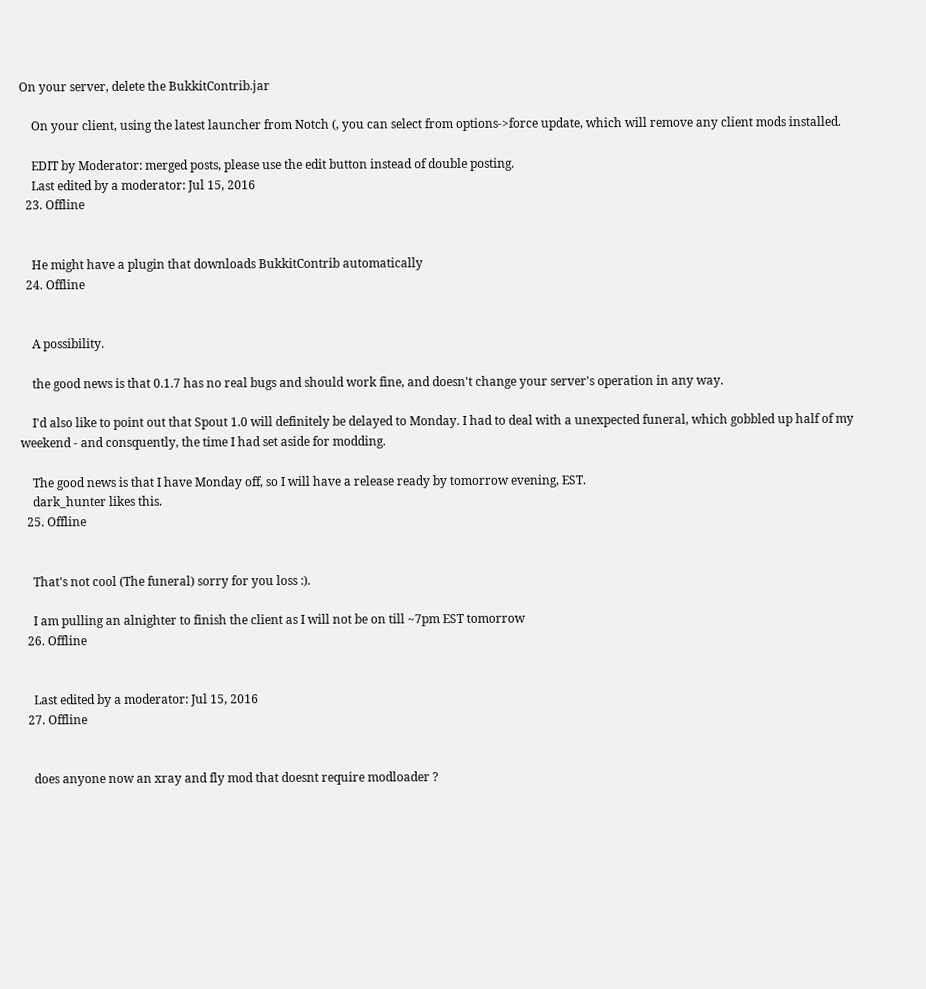On your server, delete the BukkitContrib.jar

    On your client, using the latest launcher from Notch (, you can select from options->force update, which will remove any client mods installed.

    EDIT by Moderator: merged posts, please use the edit button instead of double posting.
    Last edited by a moderator: Jul 15, 2016
  23. Offline


    He might have a plugin that downloads BukkitContrib automatically
  24. Offline


    A possibility.

    the good news is that 0.1.7 has no real bugs and should work fine, and doesn't change your server's operation in any way.

    I'd also like to point out that Spout 1.0 will definitely be delayed to Monday. I had to deal with a unexpected funeral, which gobbled up half of my weekend - and consquently, the time I had set aside for modding.

    The good news is that I have Monday off, so I will have a release ready by tomorrow evening, EST.
    dark_hunter likes this.
  25. Offline


    That's not cool (The funeral) sorry for you loss :).

    I am pulling an alnighter to finish the client as I will not be on till ~7pm EST tomorrow
  26. Offline


    Last edited by a moderator: Jul 15, 2016
  27. Offline


    does anyone now an xray and fly mod that doesnt require modloader ?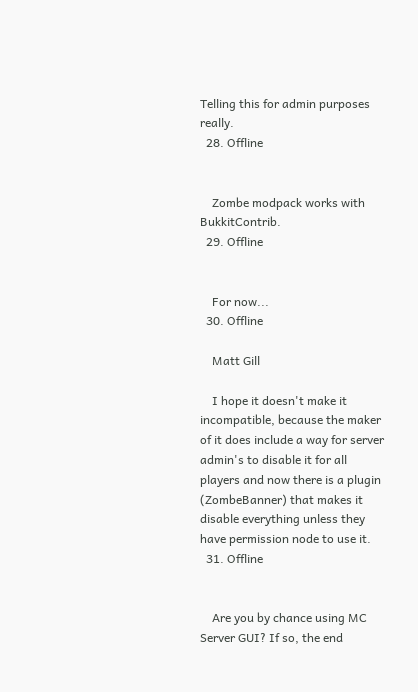Telling this for admin purposes really.
  28. Offline


    Zombe modpack works with BukkitContrib.
  29. Offline


    For now...
  30. Offline

    Matt Gill

    I hope it doesn't make it incompatible, because the maker of it does include a way for server admin's to disable it for all players and now there is a plugin (ZombeBanner) that makes it disable everything unless they have permission node to use it.
  31. Offline


    Are you by chance using MC Server GUI? If so, the end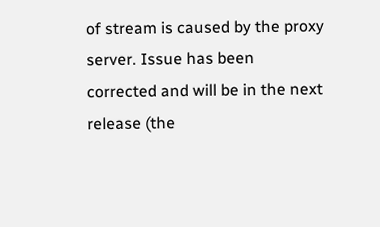of stream is caused by the proxy server. Issue has been corrected and will be in the next release (the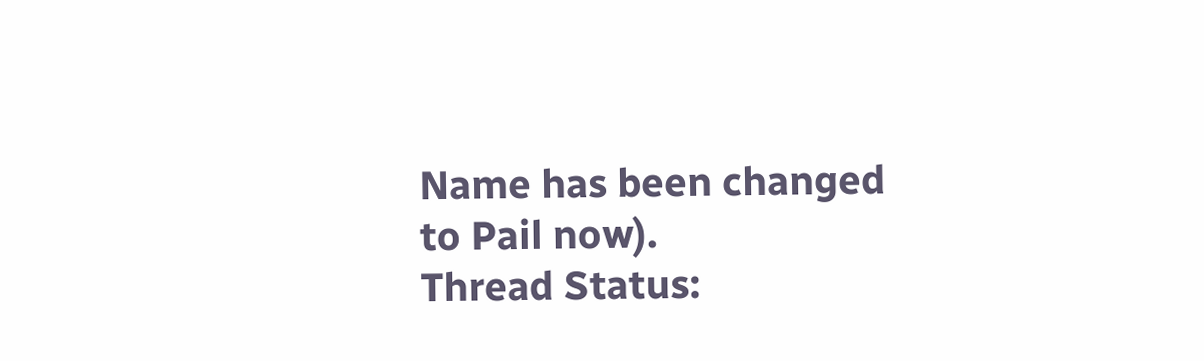Name has been changed to Pail now).
Thread Status: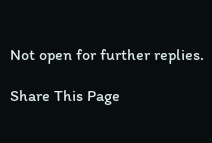Not open for further replies.

Share This Page